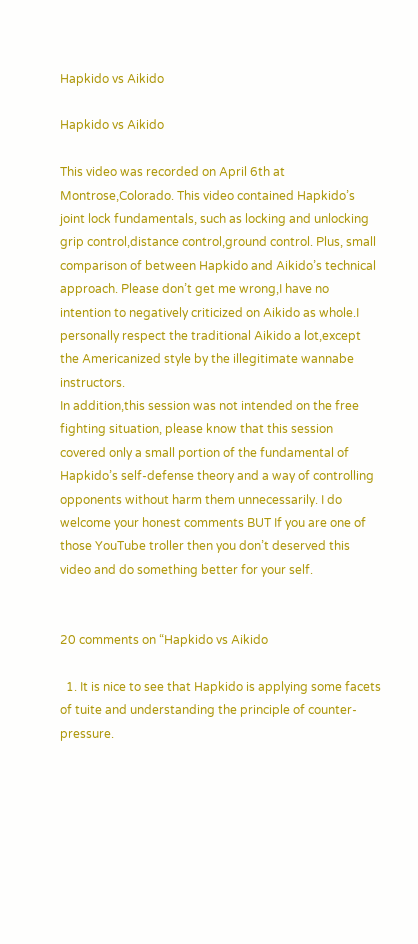Hapkido vs Aikido

Hapkido vs Aikido

This video was recorded on April 6th at Montrose,Colorado. This video contained Hapkido’s joint lock fundamentals, such as locking and unlocking grip control,distance control,ground control. Plus, small comparison of between Hapkido and Aikido’s technical approach. Please don’t get me wrong,I have no intention to negatively criticized on Aikido as whole.I personally respect the traditional Aikido a lot,except the Americanized style by the illegitimate wannabe instructors.
In addition,this session was not intended on the free fighting situation, please know that this session covered only a small portion of the fundamental of Hapkido’s self-defense theory and a way of controlling opponents without harm them unnecessarily. I do welcome your honest comments BUT If you are one of those YouTube troller then you don’t deserved this video and do something better for your self.


20 comments on “Hapkido vs Aikido

  1. It is nice to see that Hapkido is applying some facets of tuite and understanding the principle of counter-pressure.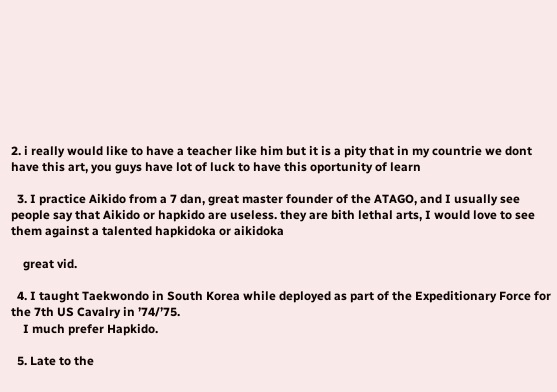2. i really would like to have a teacher like him but it is a pity that in my countrie we dont have this art, you guys have lot of luck to have this oportunity of learn

  3. I practice Aikido from a 7 dan, great master founder of the ATAGO, and I usually see people say that Aikido or hapkido are useless. they are bith lethal arts, I would love to see them against a talented hapkidoka or aikidoka

    great vid.

  4. I taught Taekwondo in South Korea while deployed as part of the Expeditionary Force for the 7th US Cavalry in ’74/’75.
    I much prefer Hapkido.

  5. Late to the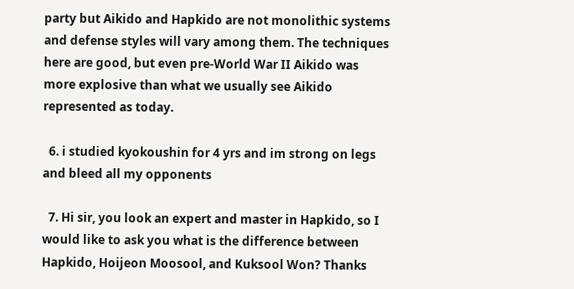party but Aikido and Hapkido are not monolithic systems and defense styles will vary among them. The techniques here are good, but even pre-World War II Aikido was more explosive than what we usually see Aikido represented as today.

  6. i studied kyokoushin for 4 yrs and im strong on legs and bleed all my opponents

  7. Hi sir, you look an expert and master in Hapkido, so I would like to ask you what is the difference between Hapkido, Hoijeon Moosool, and Kuksool Won? Thanks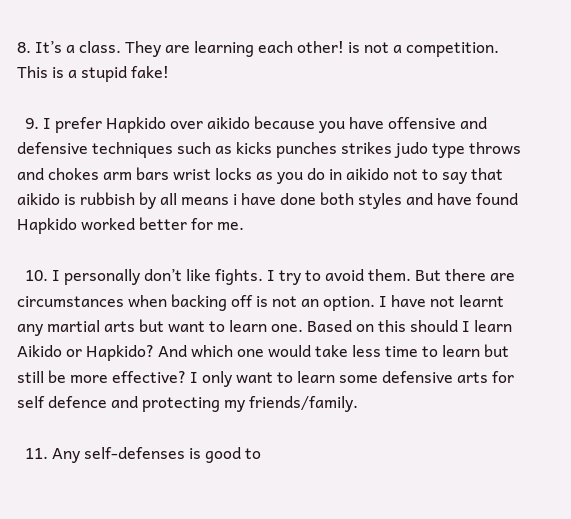8. It’s a class. They are learning each other! is not a competition. This is a stupid fake!

  9. I prefer Hapkido over aikido because you have offensive and defensive techniques such as kicks punches strikes judo type throws and chokes arm bars wrist locks as you do in aikido not to say that aikido is rubbish by all means i have done both styles and have found Hapkido worked better for me.

  10. I personally don’t like fights. I try to avoid them. But there are circumstances when backing off is not an option. I have not learnt any martial arts but want to learn one. Based on this should I learn Aikido or Hapkido? And which one would take less time to learn but still be more effective? I only want to learn some defensive arts for self defence and protecting my friends/family.

  11. Any self-defenses is good to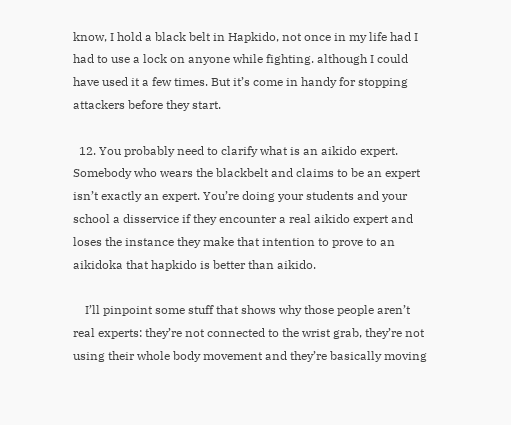know, I hold a black belt in Hapkido, not once in my life had I had to use a lock on anyone while fighting. although I could have used it a few times. But it’s come in handy for stopping attackers before they start.

  12. You probably need to clarify what is an aikido expert. Somebody who wears the blackbelt and claims to be an expert isn’t exactly an expert. You’re doing your students and your school a disservice if they encounter a real aikido expert and loses the instance they make that intention to prove to an aikidoka that hapkido is better than aikido.

    I’ll pinpoint some stuff that shows why those people aren’t real experts: they’re not connected to the wrist grab, they’re not using their whole body movement and they’re basically moving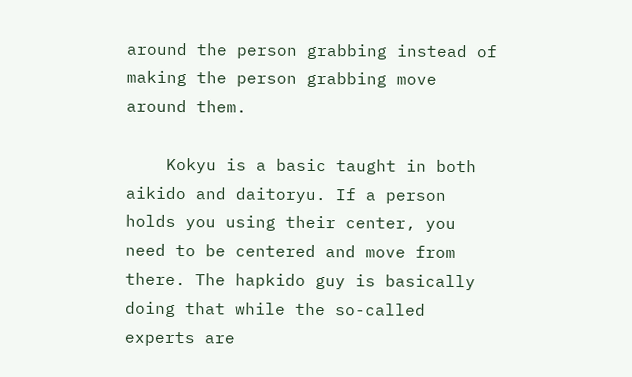around the person grabbing instead of making the person grabbing move around them.

    Kokyu is a basic taught in both aikido and daitoryu. If a person holds you using their center, you need to be centered and move from there. The hapkido guy is basically doing that while the so-called experts are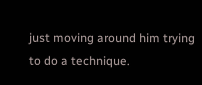just moving around him trying to do a technique.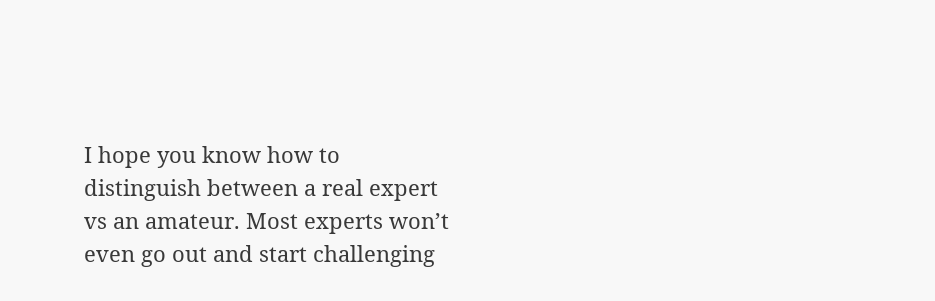I hope you know how to distinguish between a real expert vs an amateur. Most experts won’t even go out and start challenging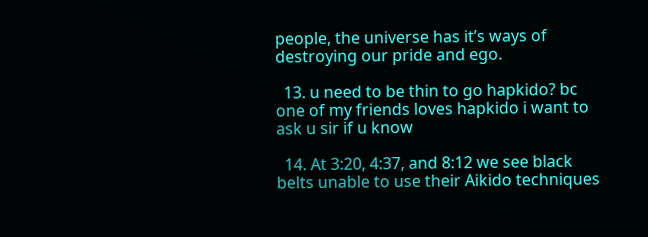people, the universe has it’s ways of destroying our pride and ego.

  13. u need to be thin to go hapkido? bc one of my friends loves hapkido i want to ask u sir if u know

  14. At 3:20, 4:37, and 8:12 we see black belts unable to use their Aikido techniques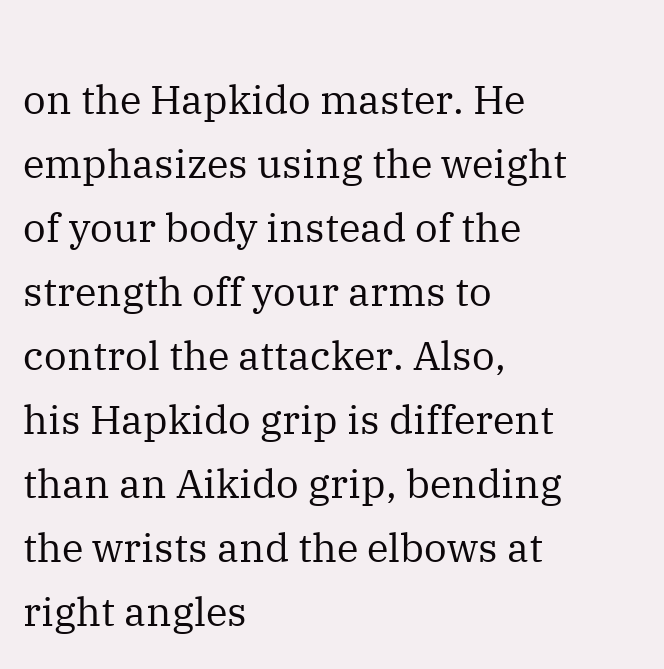on the Hapkido master. He emphasizes using the weight of your body instead of the strength off your arms to control the attacker. Also, his Hapkido grip is different than an Aikido grip, bending the wrists and the elbows at right angles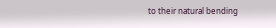to their natural bending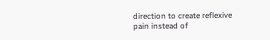direction to create reflexive pain instead of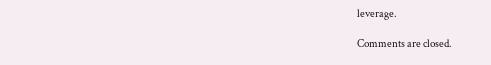leverage.

Comments are closed.